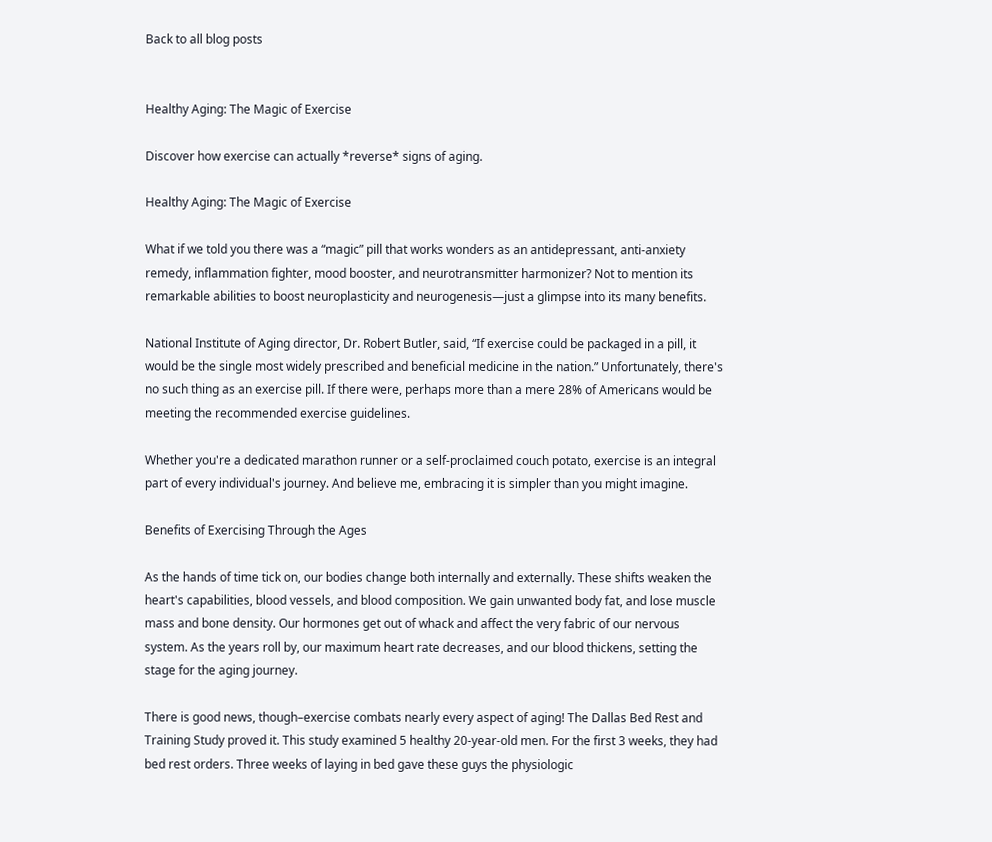Back to all blog posts


Healthy Aging: The Magic of Exercise

Discover how exercise can actually *reverse* signs of aging.

Healthy Aging: The Magic of Exercise

What if we told you there was a “magic” pill that works wonders as an antidepressant, anti-anxiety remedy, inflammation fighter, mood booster, and neurotransmitter harmonizer? Not to mention its remarkable abilities to boost neuroplasticity and neurogenesis—just a glimpse into its many benefits.

National Institute of Aging director, Dr. Robert Butler, said, “If exercise could be packaged in a pill, it would be the single most widely prescribed and beneficial medicine in the nation.” Unfortunately, there's no such thing as an exercise pill. If there were, perhaps more than a mere 28% of Americans would be meeting the recommended exercise guidelines.

Whether you're a dedicated marathon runner or a self-proclaimed couch potato, exercise is an integral part of every individual's journey. And believe me, embracing it is simpler than you might imagine.

Benefits of Exercising Through the Ages

As the hands of time tick on, our bodies change both internally and externally. These shifts weaken the heart's capabilities, blood vessels, and blood composition. We gain unwanted body fat, and lose muscle mass and bone density. Our hormones get out of whack and affect the very fabric of our nervous system. As the years roll by, our maximum heart rate decreases, and our blood thickens, setting the stage for the aging journey.

There is good news, though–exercise combats nearly every aspect of aging! The Dallas Bed Rest and Training Study proved it. This study examined 5 healthy 20-year-old men. For the first 3 weeks, they had bed rest orders. Three weeks of laying in bed gave these guys the physiologic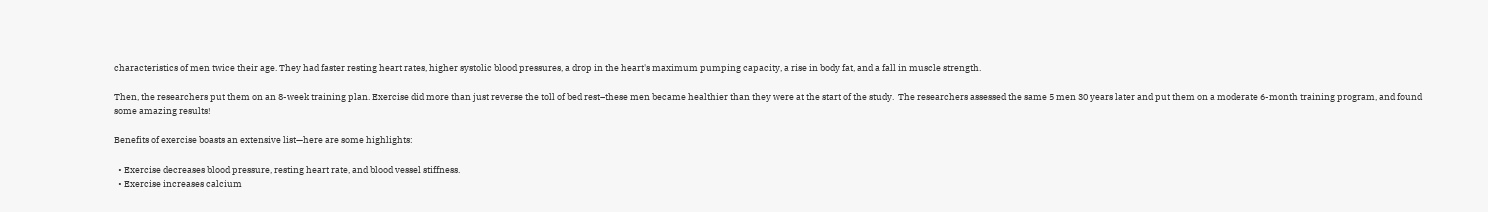characteristics of men twice their age. They had faster resting heart rates, higher systolic blood pressures, a drop in the heart's maximum pumping capacity, a rise in body fat, and a fall in muscle strength.

Then, the researchers put them on an 8-week training plan. Exercise did more than just reverse the toll of bed rest–these men became healthier than they were at the start of the study.  The researchers assessed the same 5 men 30 years later and put them on a moderate 6-month training program, and found some amazing results!

Benefits of exercise boasts an extensive list—here are some highlights:

  • Exercise decreases blood pressure, resting heart rate, and blood vessel stiffness.
  • Exercise increases calcium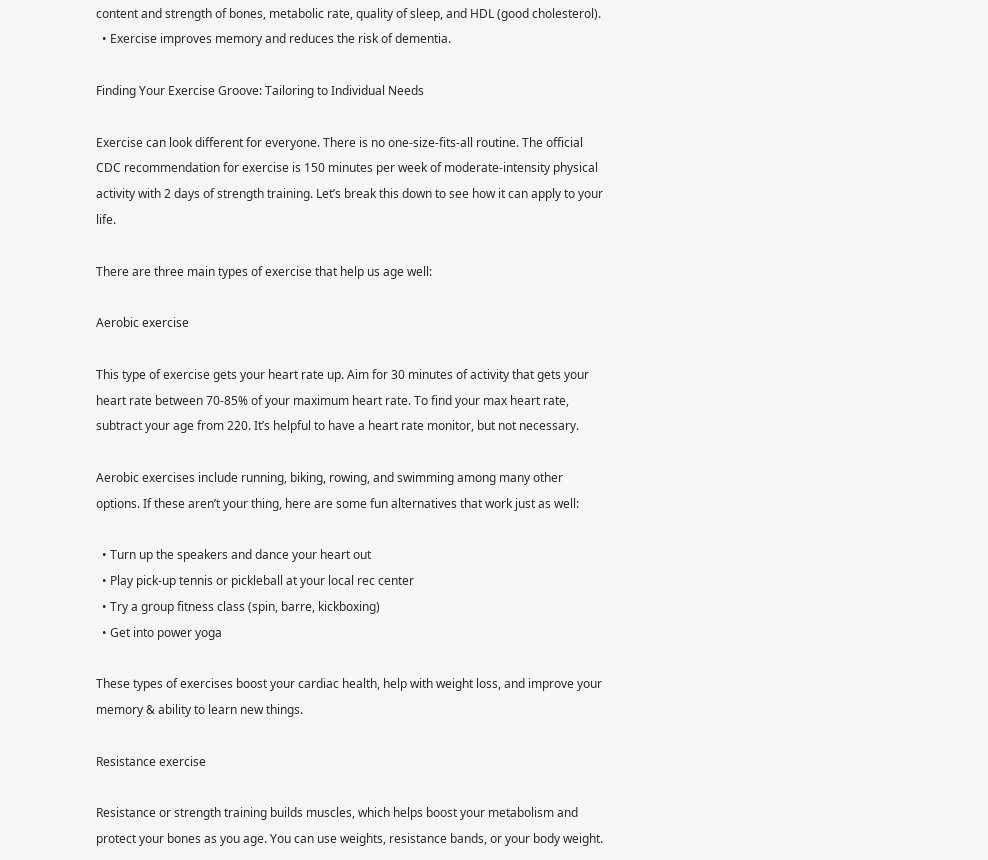content and strength of bones, metabolic rate, quality of sleep, and HDL (good cholesterol).
  • Exercise improves memory and reduces the risk of dementia.

Finding Your Exercise Groove: Tailoring to Individual Needs

Exercise can look different for everyone. There is no one-size-fits-all routine. The official CDC recommendation for exercise is 150 minutes per week of moderate-intensity physical activity with 2 days of strength training. Let’s break this down to see how it can apply to your life.

There are three main types of exercise that help us age well:

Aerobic exercise

This type of exercise gets your heart rate up. Aim for 30 minutes of activity that gets your heart rate between 70-85% of your maximum heart rate. To find your max heart rate, subtract your age from 220. It’s helpful to have a heart rate monitor, but not necessary.

Aerobic exercises include running, biking, rowing, and swimming among many other options. If these aren’t your thing, here are some fun alternatives that work just as well:

  • Turn up the speakers and dance your heart out
  • Play pick-up tennis or pickleball at your local rec center
  • Try a group fitness class (spin, barre, kickboxing)
  • Get into power yoga

These types of exercises boost your cardiac health, help with weight loss, and improve your memory & ability to learn new things.

Resistance exercise

Resistance or strength training builds muscles, which helps boost your metabolism and protect your bones as you age. You can use weights, resistance bands, or your body weight.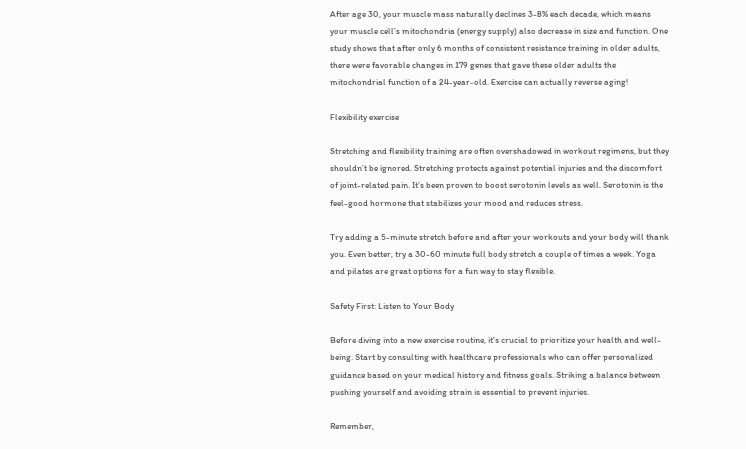After age 30, your muscle mass naturally declines 3-8% each decade, which means your muscle cell’s mitochondria (energy supply) also decrease in size and function. One study shows that after only 6 months of consistent resistance training in older adults, there were favorable changes in 179 genes that gave these older adults the mitochondrial function of a 24-year-old. Exercise can actually reverse aging!

Flexibility exercise

Stretching and flexibility training are often overshadowed in workout regimens, but they shouldn’t be ignored. Stretching protects against potential injuries and the discomfort of joint-related pain. It’s been proven to boost serotonin levels as well. Serotonin is the feel-good hormone that stabilizes your mood and reduces stress.

Try adding a 5-minute stretch before and after your workouts and your body will thank you. Even better, try a 30-60 minute full body stretch a couple of times a week. Yoga and pilates are great options for a fun way to stay flexible.

Safety First: Listen to Your Body

Before diving into a new exercise routine, it's crucial to prioritize your health and well-being. Start by consulting with healthcare professionals who can offer personalized guidance based on your medical history and fitness goals. Striking a balance between pushing yourself and avoiding strain is essential to prevent injuries.

Remember,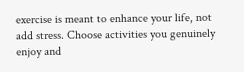exercise is meant to enhance your life, not add stress. Choose activities you genuinely enjoy and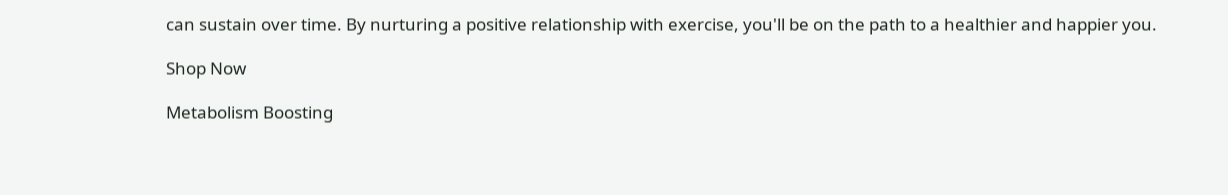can sustain over time. By nurturing a positive relationship with exercise, you'll be on the path to a healthier and happier you.

Shop Now

Metabolism Boosting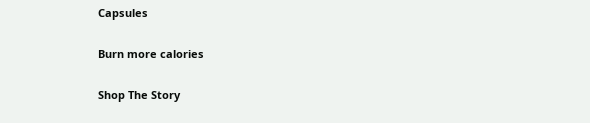Capsules

Burn more calories

Shop The Story